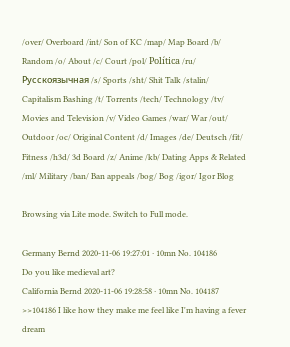/over/ Overboard /int/ Son of KC /map/ Map Board /b/ Random /o/ About /c/ Court /pol/ Política /ru/ Русскоязычная /s/ Sports /sht/ Shit Talk /stalin/ Capitalism Bashing /t/ Torrents /tech/ Technology /tv/ Movies and Television /v/ Video Games /war/ War /out/ Outdoor /oc/ Original Content /d/ Images /de/ Deutsch /fit/ Fitness /h3d/ 3d Board /z/ Anime /kb/ Dating Apps & Related /ml/ Military /ban/ Ban appeals /bog/ Bog /igor/ Igor Blog

Browsing via Lite mode. Switch to Full mode.

Germany Bernd 2020-11-06 19:27:01 ⋅ 10mn No. 104186
Do you like medieval art?
California Bernd 2020-11-06 19:28:58 ⋅ 10mn No. 104187
>>104186 I like how they make me feel like I'm having a fever dream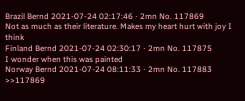Brazil Bernd 2021-07-24 02:17:46 ⋅ 2mn No. 117869
Not as much as their literature. Makes my heart hurt with joy I think
Finland Bernd 2021-07-24 02:30:17 ⋅ 2mn No. 117875
I wonder when this was painted
Norway Bernd 2021-07-24 08:11:33 ⋅ 2mn No. 117883
>>117869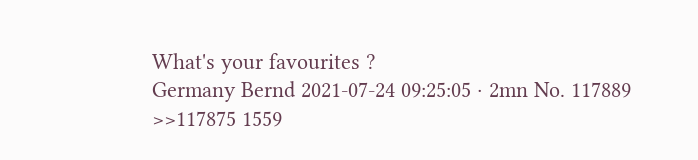What's your favourites ?
Germany Bernd 2021-07-24 09:25:05 ⋅ 2mn No. 117889
>>117875 1559